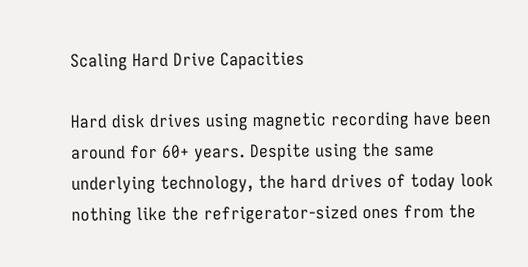Scaling Hard Drive Capacities

Hard disk drives using magnetic recording have been around for 60+ years. Despite using the same underlying technology, the hard drives of today look nothing like the refrigerator-sized ones from the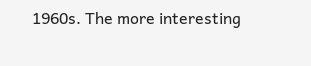1960s. The more interesting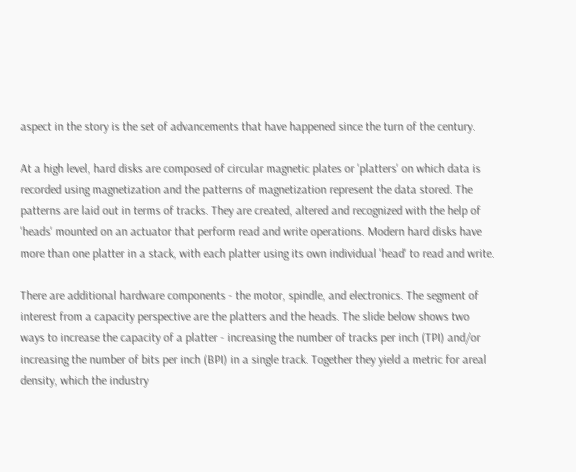aspect in the story is the set of advancements that have happened since the turn of the century.

At a high level, hard disks are composed of circular magnetic plates or 'platters' on which data is recorded using magnetization and the patterns of magnetization represent the data stored. The patterns are laid out in terms of tracks. They are created, altered and recognized with the help of 'heads' mounted on an actuator that perform read and write operations. Modern hard disks have more than one platter in a stack, with each platter using its own individual 'head' to read and write.

There are additional hardware components - the motor, spindle, and electronics. The segment of interest from a capacity perspective are the platters and the heads. The slide below shows two ways to increase the capacity of a platter - increasing the number of tracks per inch (TPI) and/or increasing the number of bits per inch (BPI) in a single track. Together they yield a metric for areal density, which the industry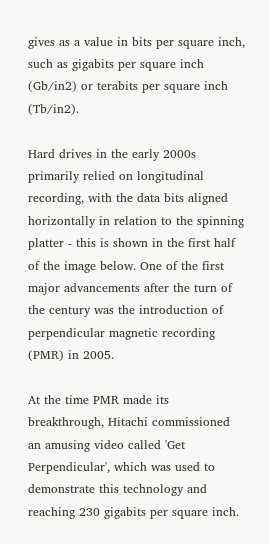gives as a value in bits per square inch, such as gigabits per square inch (Gb/in2) or terabits per square inch (Tb/in2).

Hard drives in the early 2000s primarily relied on longitudinal recording, with the data bits aligned horizontally in relation to the spinning platter - this is shown in the first half of the image below. One of the first major advancements after the turn of the century was the introduction of perpendicular magnetic recording (PMR) in 2005.

At the time PMR made its breakthrough, Hitachi commissioned an amusing video called 'Get Perpendicular', which was used to demonstrate this technology and reaching 230 gigabits per square inch.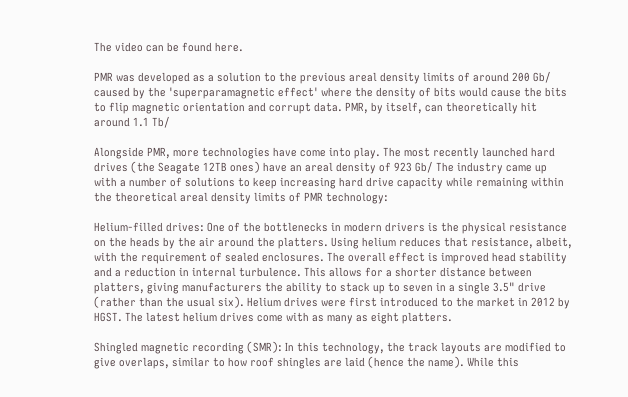The video can be found here.

PMR was developed as a solution to the previous areal density limits of around 200 Gb/ caused by the 'superparamagnetic effect' where the density of bits would cause the bits to flip magnetic orientation and corrupt data. PMR, by itself, can theoretically hit around 1.1 Tb/

Alongside PMR, more technologies have come into play. The most recently launched hard drives (the Seagate 12TB ones) have an areal density of 923 Gb/ The industry came up with a number of solutions to keep increasing hard drive capacity while remaining within the theoretical areal density limits of PMR technology:

Helium-filled drives: One of the bottlenecks in modern drivers is the physical resistance on the heads by the air around the platters. Using helium reduces that resistance, albeit, with the requirement of sealed enclosures. The overall effect is improved head stability and a reduction in internal turbulence. This allows for a shorter distance between platters, giving manufacturers the ability to stack up to seven in a single 3.5" drive (rather than the usual six). Helium drives were first introduced to the market in 2012 by HGST. The latest helium drives come with as many as eight platters.

Shingled magnetic recording (SMR): In this technology, the track layouts are modified to give overlaps, similar to how roof shingles are laid (hence the name). While this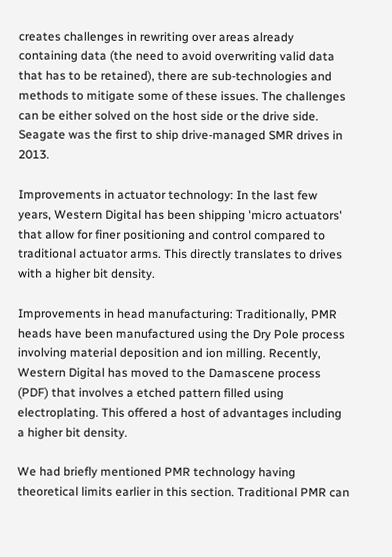creates challenges in rewriting over areas already containing data (the need to avoid overwriting valid data that has to be retained), there are sub-technologies and methods to mitigate some of these issues. The challenges can be either solved on the host side or the drive side. Seagate was the first to ship drive-managed SMR drives in 2013.

Improvements in actuator technology: In the last few years, Western Digital has been shipping 'micro actuators' that allow for finer positioning and control compared to traditional actuator arms. This directly translates to drives with a higher bit density.

Improvements in head manufacturing: Traditionally, PMR heads have been manufactured using the Dry Pole process involving material deposition and ion milling. Recently, Western Digital has moved to the Damascene process (PDF) that involves a etched pattern filled using electroplating. This offered a host of advantages including a higher bit density.

We had briefly mentioned PMR technology having theoretical limits earlier in this section. Traditional PMR can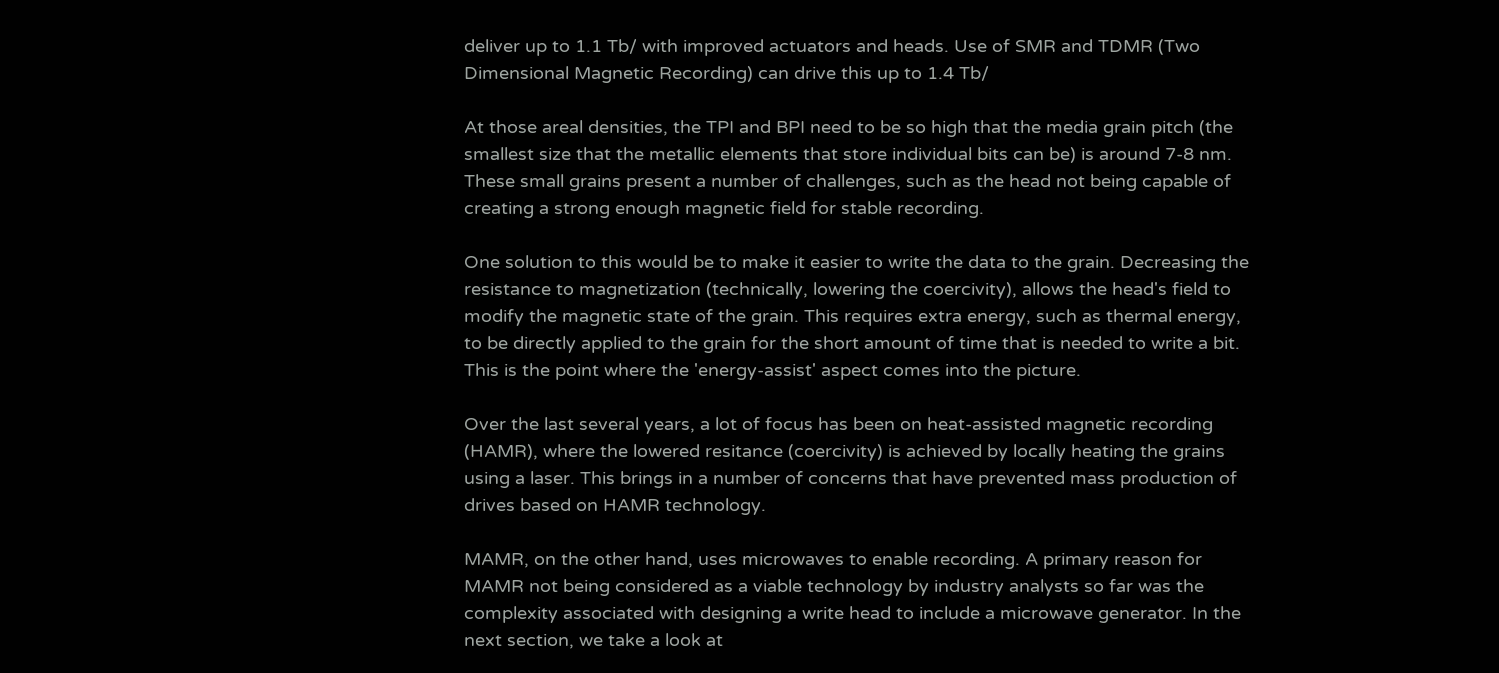deliver up to 1.1 Tb/ with improved actuators and heads. Use of SMR and TDMR (Two Dimensional Magnetic Recording) can drive this up to 1.4 Tb/

At those areal densities, the TPI and BPI need to be so high that the media grain pitch (the smallest size that the metallic elements that store individual bits can be) is around 7-8 nm. These small grains present a number of challenges, such as the head not being capable of creating a strong enough magnetic field for stable recording.

One solution to this would be to make it easier to write the data to the grain. Decreasing the resistance to magnetization (technically, lowering the coercivity), allows the head's field to modify the magnetic state of the grain. This requires extra energy, such as thermal energy, to be directly applied to the grain for the short amount of time that is needed to write a bit. This is the point where the 'energy-assist' aspect comes into the picture.

Over the last several years, a lot of focus has been on heat-assisted magnetic recording (HAMR), where the lowered resitance (coercivity) is achieved by locally heating the grains using a laser. This brings in a number of concerns that have prevented mass production of drives based on HAMR technology.

MAMR, on the other hand, uses microwaves to enable recording. A primary reason for MAMR not being considered as a viable technology by industry analysts so far was the complexity associated with designing a write head to include a microwave generator. In the next section, we take a look at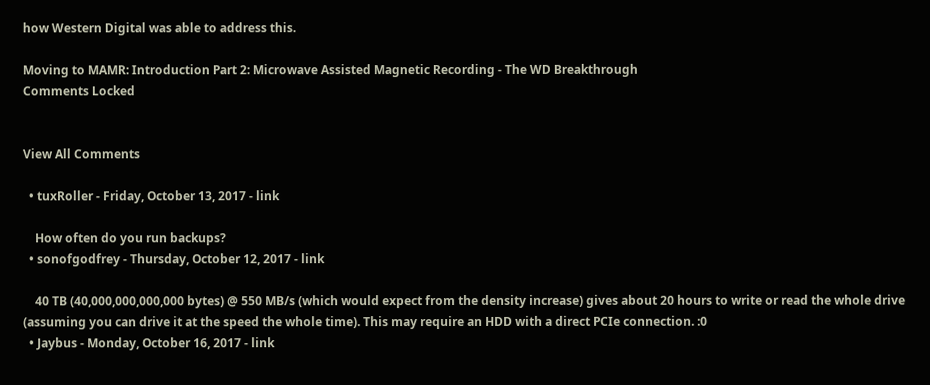how Western Digital was able to address this.

Moving to MAMR: Introduction Part 2: Microwave Assisted Magnetic Recording - The WD Breakthrough
Comments Locked


View All Comments

  • tuxRoller - Friday, October 13, 2017 - link

    How often do you run backups?
  • sonofgodfrey - Thursday, October 12, 2017 - link

    40 TB (40,000,000,000,000 bytes) @ 550 MB/s (which would expect from the density increase) gives about 20 hours to write or read the whole drive (assuming you can drive it at the speed the whole time). This may require an HDD with a direct PCIe connection. :0
  • Jaybus - Monday, October 16, 2017 - link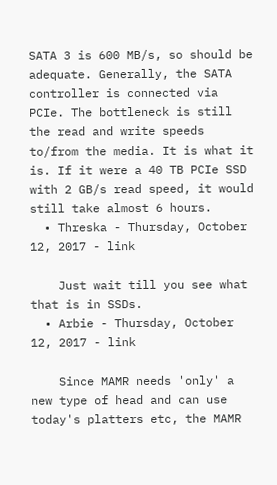SATA 3 is 600 MB/s, so should be adequate. Generally, the SATA controller is connected via PCIe. The bottleneck is still the read and write speeds to/from the media. It is what it is. If it were a 40 TB PCIe SSD with 2 GB/s read speed, it would still take almost 6 hours.
  • Threska - Thursday, October 12, 2017 - link

    Just wait till you see what that is in SSDs.
  • Arbie - Thursday, October 12, 2017 - link

    Since MAMR needs 'only' a new type of head and can use today's platters etc, the MAMR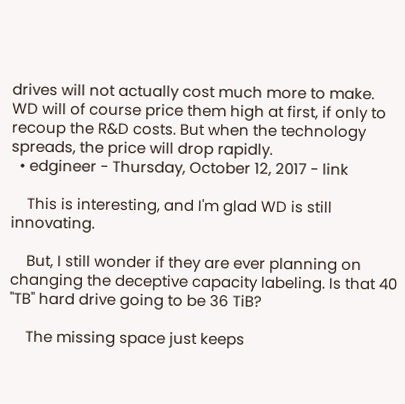drives will not actually cost much more to make. WD will of course price them high at first, if only to recoup the R&D costs. But when the technology spreads, the price will drop rapidly.
  • edgineer - Thursday, October 12, 2017 - link

    This is interesting, and I'm glad WD is still innovating.

    But, I still wonder if they are ever planning on changing the deceptive capacity labeling. Is that 40 "TB" hard drive going to be 36 TiB?

    The missing space just keeps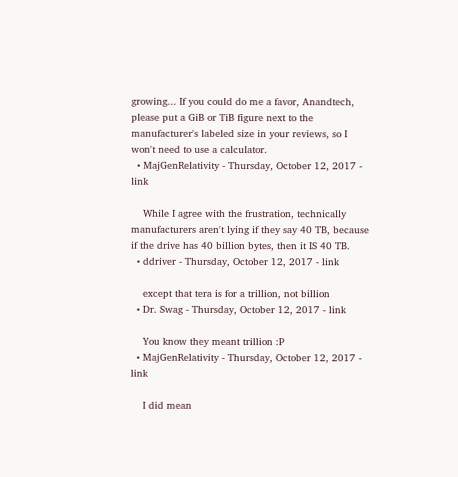growing... If you could do me a favor, Anandtech, please put a GiB or TiB figure next to the manufacturer's labeled size in your reviews, so I won't need to use a calculator.
  • MajGenRelativity - Thursday, October 12, 2017 - link

    While I agree with the frustration, technically manufacturers aren't lying if they say 40 TB, because if the drive has 40 billion bytes, then it IS 40 TB.
  • ddriver - Thursday, October 12, 2017 - link

    except that tera is for a trillion, not billion
  • Dr. Swag - Thursday, October 12, 2017 - link

    You know they meant trillion :P
  • MajGenRelativity - Thursday, October 12, 2017 - link

    I did mean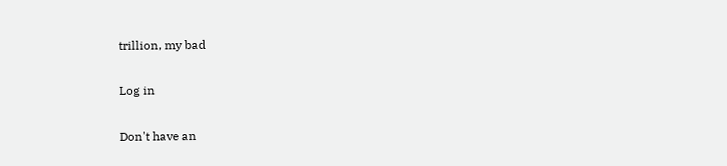trillion, my bad

Log in

Don't have an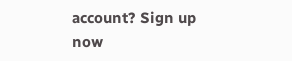account? Sign up now